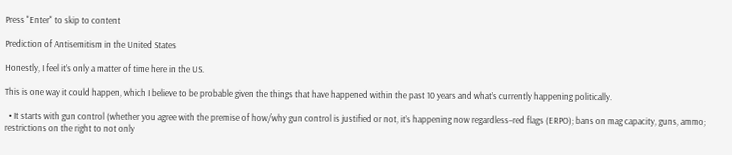Press "Enter" to skip to content

Prediction of Antisemitism in the United States

Honestly, I feel it’s only a matter of time here in the US.

This is one way it could happen, which I believe to be probable given the things that have happened within the past 10 years and what’s currently happening politically.

  • It starts with gun control (whether you agree with the premise of how/why gun control is justified or not, it’s happening now regardless–red flags (ERPO); bans on mag capacity, guns, ammo; restrictions on the right to not only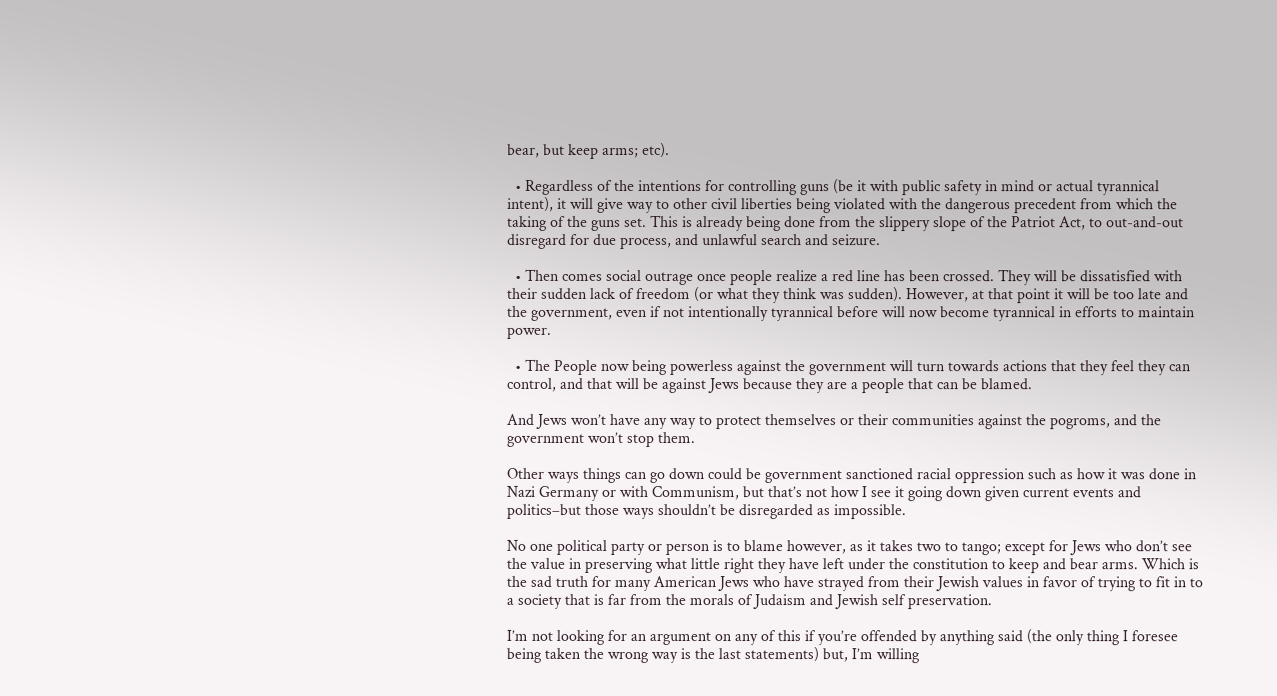bear, but keep arms; etc).

  • Regardless of the intentions for controlling guns (be it with public safety in mind or actual tyrannical intent), it will give way to other civil liberties being violated with the dangerous precedent from which the taking of the guns set. This is already being done from the slippery slope of the Patriot Act, to out-and-out disregard for due process, and unlawful search and seizure.

  • Then comes social outrage once people realize a red line has been crossed. They will be dissatisfied with their sudden lack of freedom (or what they think was sudden). However, at that point it will be too late and the government, even if not intentionally tyrannical before will now become tyrannical in efforts to maintain power.

  • The People now being powerless against the government will turn towards actions that they feel they can control, and that will be against Jews because they are a people that can be blamed.

And Jews won’t have any way to protect themselves or their communities against the pogroms, and the government won’t stop them.

Other ways things can go down could be government sanctioned racial oppression such as how it was done in Nazi Germany or with Communism, but that’s not how I see it going down given current events and politics–but those ways shouldn’t be disregarded as impossible.

No one political party or person is to blame however, as it takes two to tango; except for Jews who don’t see the value in preserving what little right they have left under the constitution to keep and bear arms. Which is the sad truth for many American Jews who have strayed from their Jewish values in favor of trying to fit in to a society that is far from the morals of Judaism and Jewish self preservation.

I’m not looking for an argument on any of this if you’re offended by anything said (the only thing I foresee being taken the wrong way is the last statements) but, I’m willing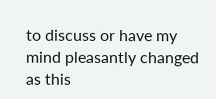to discuss or have my mind pleasantly changed as this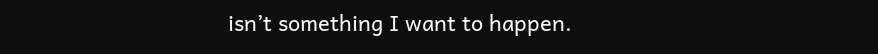isn’t something I want to happen.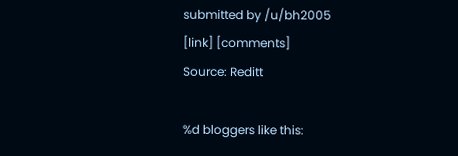submitted by /u/bh2005
[link] [comments]
Source: Reditt

%d bloggers like this: